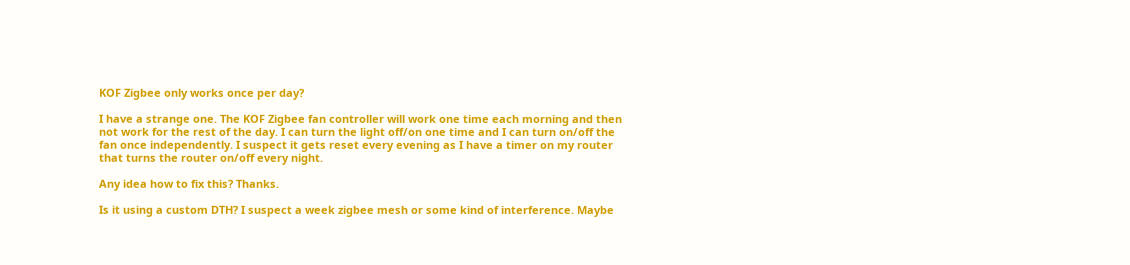KOF Zigbee only works once per day?

I have a strange one. The KOF Zigbee fan controller will work one time each morning and then not work for the rest of the day. I can turn the light off/on one time and I can turn on/off the fan once independently. I suspect it gets reset every evening as I have a timer on my router that turns the router on/off every night.

Any idea how to fix this? Thanks.

Is it using a custom DTH? I suspect a week zigbee mesh or some kind of interference. Maybe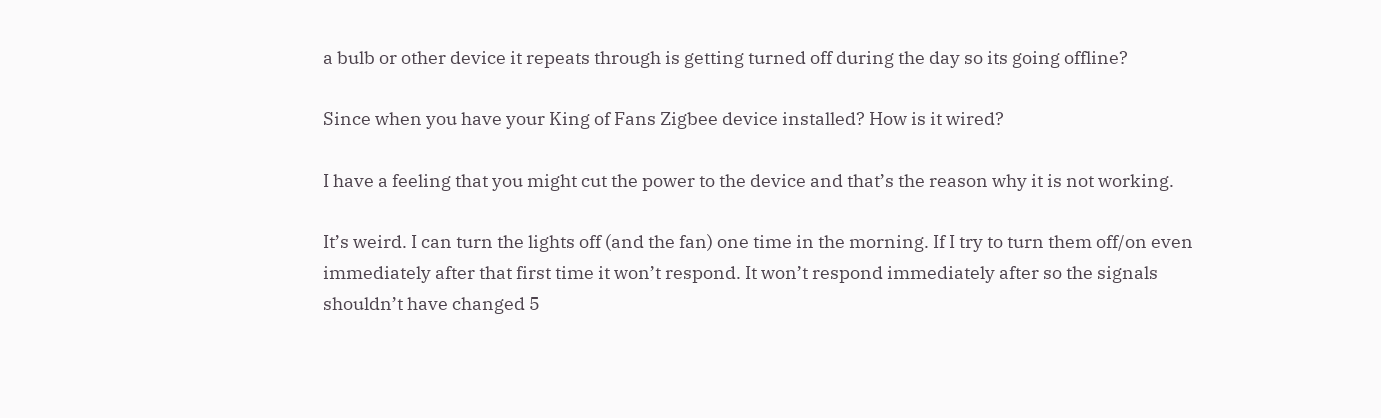a bulb or other device it repeats through is getting turned off during the day so its going offline?

Since when you have your King of Fans Zigbee device installed? How is it wired?

I have a feeling that you might cut the power to the device and that’s the reason why it is not working.

It’s weird. I can turn the lights off (and the fan) one time in the morning. If I try to turn them off/on even immediately after that first time it won’t respond. It won’t respond immediately after so the signals shouldn’t have changed 5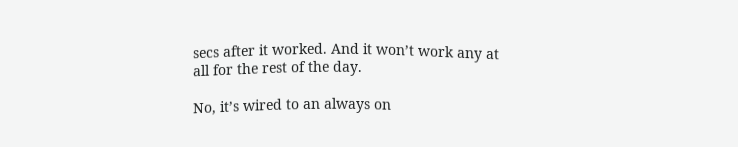secs after it worked. And it won’t work any at all for the rest of the day.

No, it’s wired to an always on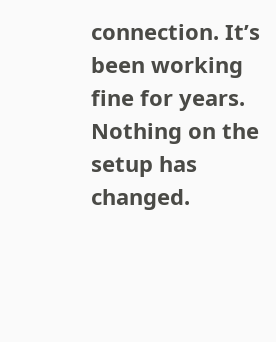connection. It’s been working fine for years. Nothing on the setup has changed.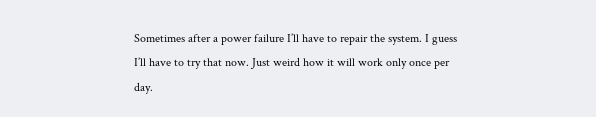Sometimes after a power failure I’ll have to repair the system. I guess I’ll have to try that now. Just weird how it will work only once per day.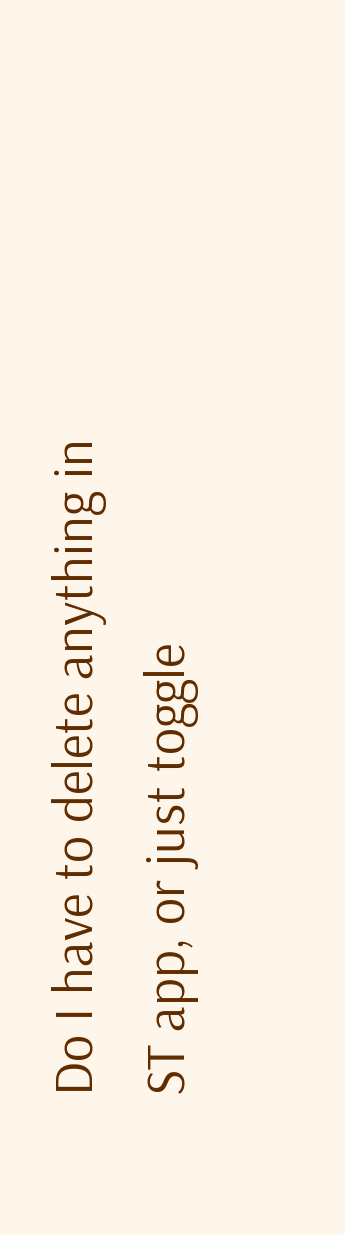Do I have to delete anything in ST app, or just toggle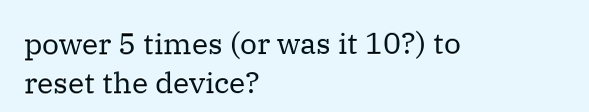power 5 times (or was it 10?) to reset the device?